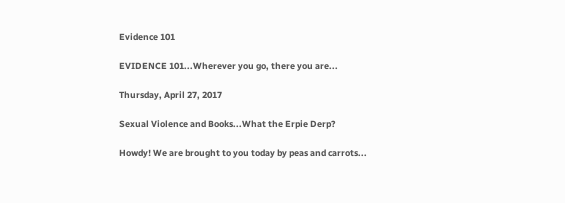Evidence 101

EVIDENCE 101...Wherever you go, there you are...

Thursday, April 27, 2017

Sexual Violence and Books...What the Erpie Derp?

Howdy! We are brought to you today by peas and carrots...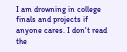I am drowning in college finals and projects if anyone cares. I don't read the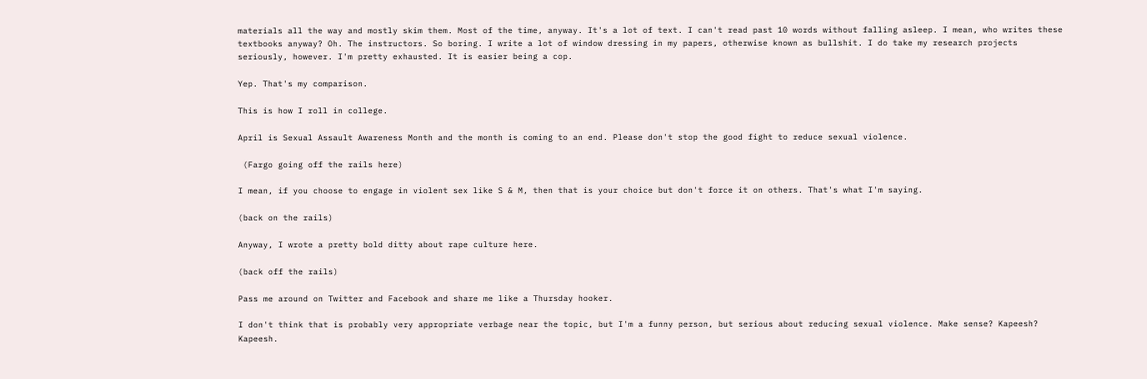materials all the way and mostly skim them. Most of the time, anyway. It's a lot of text. I can't read past 10 words without falling asleep. I mean, who writes these textbooks anyway? Oh. The instructors. So boring. I write a lot of window dressing in my papers, otherwise known as bullshit. I do take my research projects seriously, however. I'm pretty exhausted. It is easier being a cop.

Yep. That's my comparison.

This is how I roll in college.

April is Sexual Assault Awareness Month and the month is coming to an end. Please don't stop the good fight to reduce sexual violence.

 (Fargo going off the rails here)

I mean, if you choose to engage in violent sex like S & M, then that is your choice but don't force it on others. That's what I'm saying.

(back on the rails)

Anyway, I wrote a pretty bold ditty about rape culture here.

(back off the rails)

Pass me around on Twitter and Facebook and share me like a Thursday hooker.

I don't think that is probably very appropriate verbage near the topic, but I'm a funny person, but serious about reducing sexual violence. Make sense? Kapeesh? Kapeesh.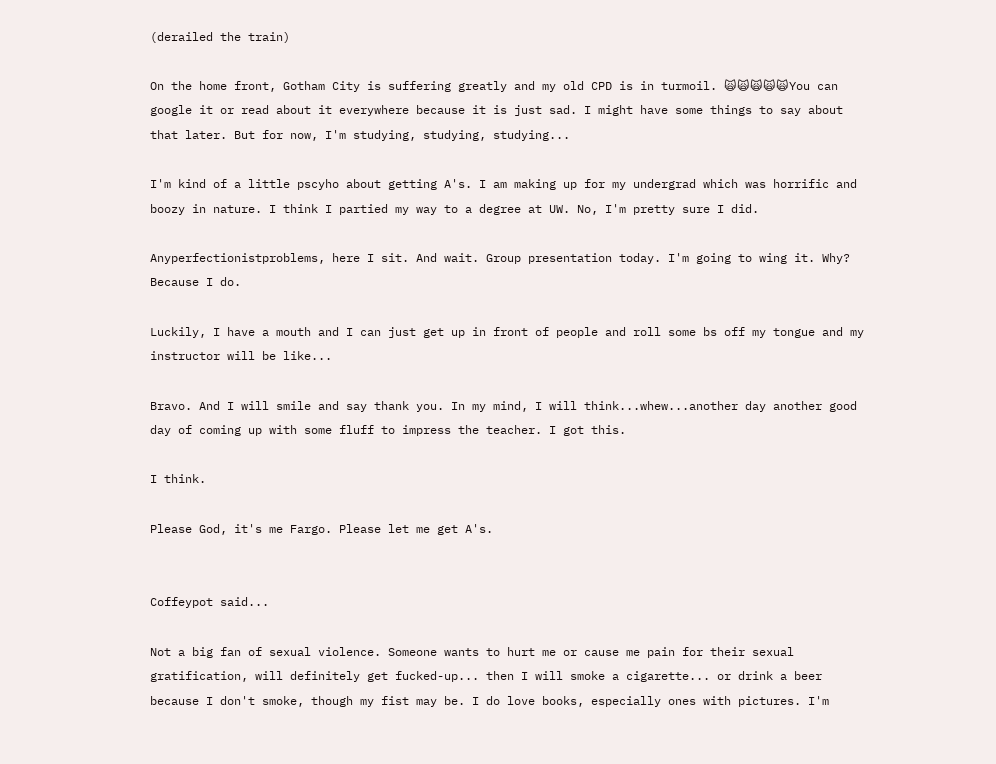(derailed the train)

On the home front, Gotham City is suffering greatly and my old CPD is in turmoil. 🙀🙀🙀🙀🙀You can google it or read about it everywhere because it is just sad. I might have some things to say about that later. But for now, I'm studying, studying, studying...

I'm kind of a little pscyho about getting A's. I am making up for my undergrad which was horrific and boozy in nature. I think I partied my way to a degree at UW. No, I'm pretty sure I did.

Anyperfectionistproblems, here I sit. And wait. Group presentation today. I'm going to wing it. Why? Because I do.

Luckily, I have a mouth and I can just get up in front of people and roll some bs off my tongue and my instructor will be like...

Bravo. And I will smile and say thank you. In my mind, I will think...whew...another day another good day of coming up with some fluff to impress the teacher. I got this.

I think.

Please God, it's me Fargo. Please let me get A's.


Coffeypot said...

Not a big fan of sexual violence. Someone wants to hurt me or cause me pain for their sexual gratification, will definitely get fucked-up... then I will smoke a cigarette... or drink a beer because I don't smoke, though my fist may be. I do love books, especially ones with pictures. I'm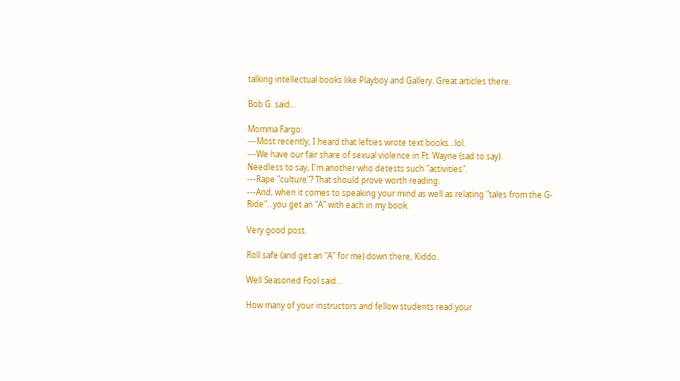talking intellectual books like Playboy and Gallery. Great articles there.

Bob G. said...

Momma Fargo:
---Most recently, I heard that lefties wrote text books...lol.
---We have our fair share of sexual violence in Ft. Wayne (sad to say).
Needless to say, I'm another who detests such "activities".
---Rape "culture"? That should prove worth reading.
---And, when it comes to speaking your mind as well as relating "tales from the G-Ride"...you get an "A" with each in my book.

Very good post.

Roll safe (and get an "A" for me) down there, Kiddo.

Well Seasoned Fool said...

How many of your instructors and fellow students read your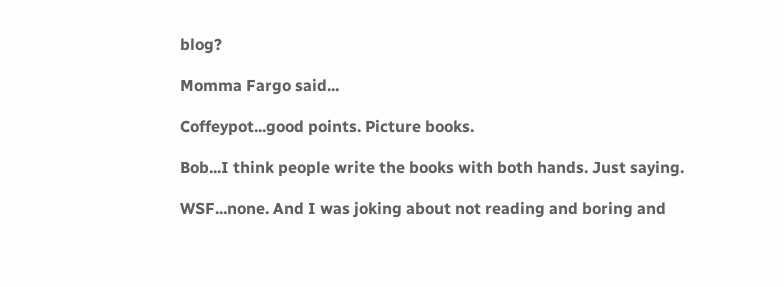blog?

Momma Fargo said...

Coffeypot...good points. Picture books.

Bob...I think people write the books with both hands. Just saying.

WSF...none. And I was joking about not reading and boring and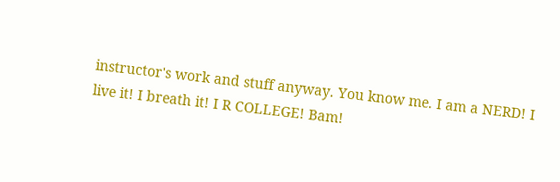instructor's work and stuff anyway. You know me. I am a NERD! I live it! I breath it! I R COLLEGE! Bam!